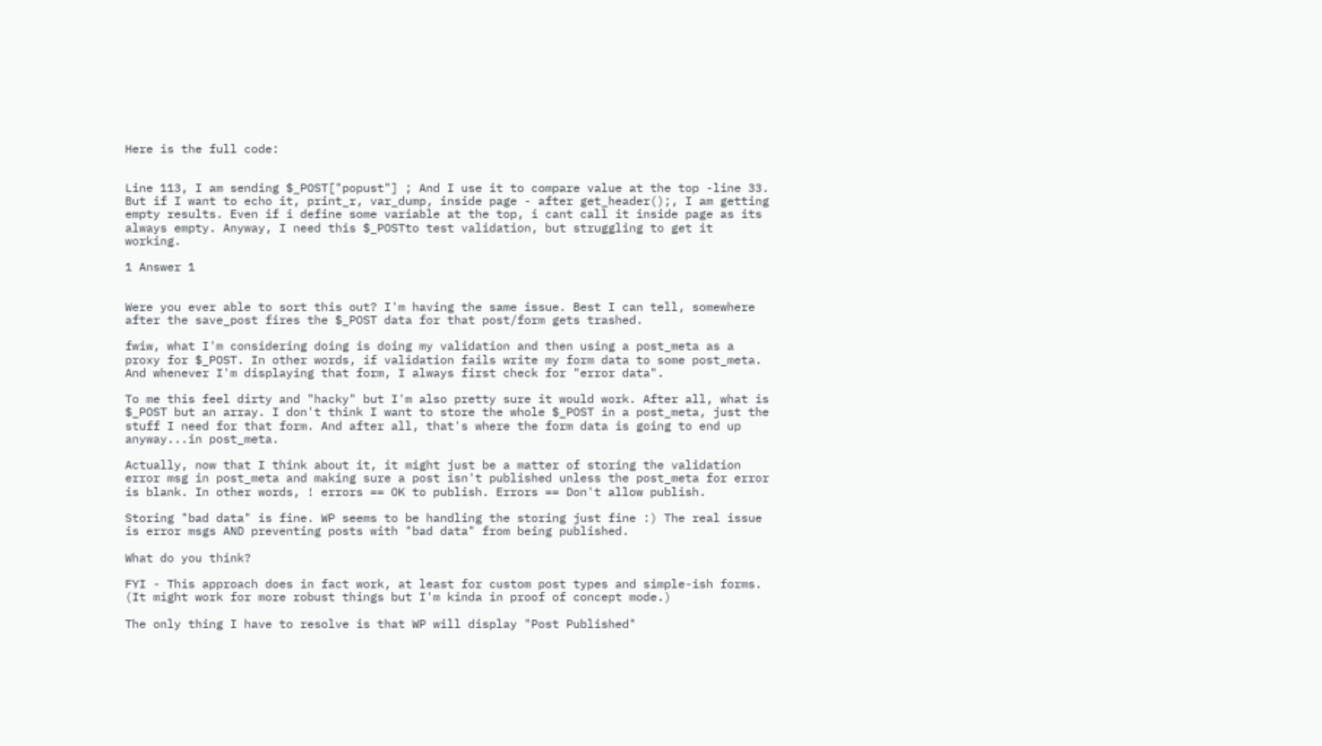Here is the full code:


Line 113, I am sending $_POST["popust"] ; And I use it to compare value at the top -line 33. But if I want to echo it, print_r, var_dump, inside page - after get_header();, I am getting empty results. Even if i define some variable at the top, i cant call it inside page as its always empty. Anyway, I need this $_POSTto test validation, but struggling to get it working.

1 Answer 1


Were you ever able to sort this out? I'm having the same issue. Best I can tell, somewhere after the save_post fires the $_POST data for that post/form gets trashed.

fwiw, what I'm considering doing is doing my validation and then using a post_meta as a proxy for $_POST. In other words, if validation fails write my form data to some post_meta. And whenever I'm displaying that form, I always first check for "error data".

To me this feel dirty and "hacky" but I'm also pretty sure it would work. After all, what is $_POST but an array. I don't think I want to store the whole $_POST in a post_meta, just the stuff I need for that form. And after all, that's where the form data is going to end up anyway...in post_meta.

Actually, now that I think about it, it might just be a matter of storing the validation error msg in post_meta and making sure a post isn't published unless the post_meta for error is blank. In other words, ! errors == OK to publish. Errors == Don't allow publish.

Storing "bad data" is fine. WP seems to be handling the storing just fine :) The real issue is error msgs AND preventing posts with "bad data" from being published.

What do you think?

FYI - This approach does in fact work, at least for custom post types and simple-ish forms. (It might work for more robust things but I'm kinda in proof of concept mode.)

The only thing I have to resolve is that WP will display "Post Published"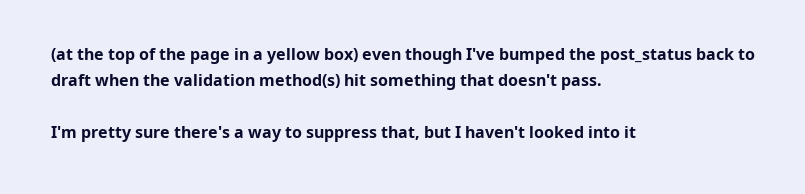(at the top of the page in a yellow box) even though I've bumped the post_status back to draft when the validation method(s) hit something that doesn't pass.

I'm pretty sure there's a way to suppress that, but I haven't looked into it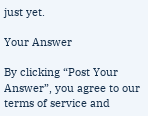just yet.

Your Answer

By clicking “Post Your Answer”, you agree to our terms of service and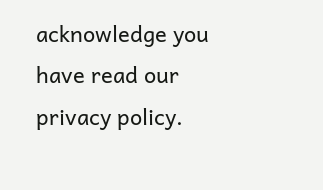acknowledge you have read our privacy policy.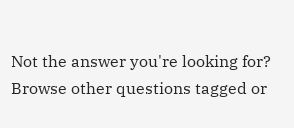Not the answer you're looking for? Browse other questions tagged or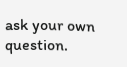ask your own question.